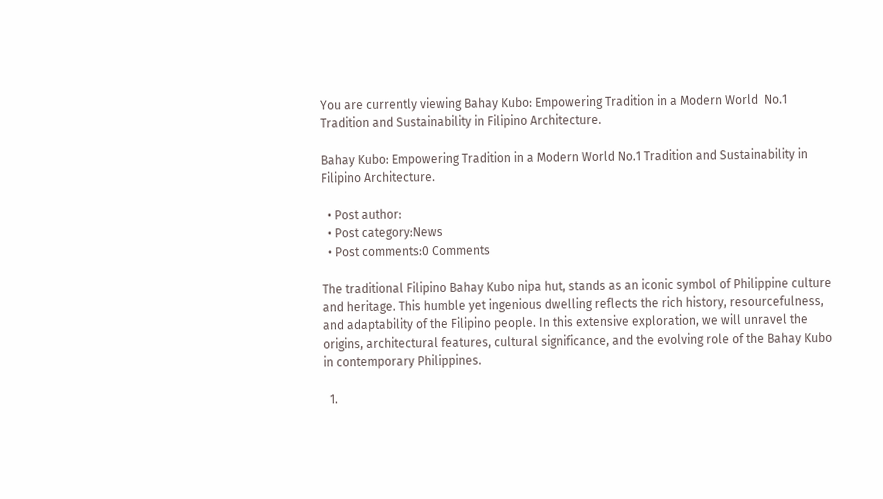You are currently viewing Bahay Kubo: Empowering Tradition in a Modern World  No.1 Tradition and Sustainability in Filipino Architecture.

Bahay Kubo: Empowering Tradition in a Modern World No.1 Tradition and Sustainability in Filipino Architecture.

  • Post author:
  • Post category:News
  • Post comments:0 Comments

The traditional Filipino Bahay Kubo nipa hut, stands as an iconic symbol of Philippine culture and heritage. This humble yet ingenious dwelling reflects the rich history, resourcefulness, and adaptability of the Filipino people. In this extensive exploration, we will unravel the origins, architectural features, cultural significance, and the evolving role of the Bahay Kubo in contemporary Philippines.

  1.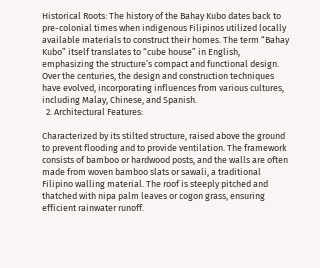Historical Roots: The history of the Bahay Kubo dates back to pre-colonial times when indigenous Filipinos utilized locally available materials to construct their homes. The term “Bahay Kubo” itself translates to “cube house” in English, emphasizing the structure’s compact and functional design. Over the centuries, the design and construction techniques have evolved, incorporating influences from various cultures, including Malay, Chinese, and Spanish.
  2. Architectural Features:

Characterized by its stilted structure, raised above the ground to prevent flooding and to provide ventilation. The framework consists of bamboo or hardwood posts, and the walls are often made from woven bamboo slats or sawali, a traditional Filipino walling material. The roof is steeply pitched and thatched with nipa palm leaves or cogon grass, ensuring efficient rainwater runoff.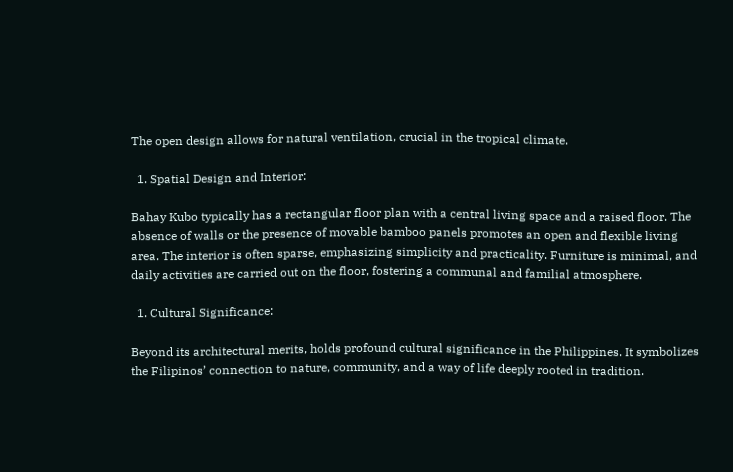The open design allows for natural ventilation, crucial in the tropical climate.

  1. Spatial Design and Interior:

Bahay Kubo typically has a rectangular floor plan with a central living space and a raised floor. The absence of walls or the presence of movable bamboo panels promotes an open and flexible living area. The interior is often sparse, emphasizing simplicity and practicality. Furniture is minimal, and daily activities are carried out on the floor, fostering a communal and familial atmosphere.

  1. Cultural Significance:

Beyond its architectural merits, holds profound cultural significance in the Philippines. It symbolizes the Filipinos’ connection to nature, community, and a way of life deeply rooted in tradition.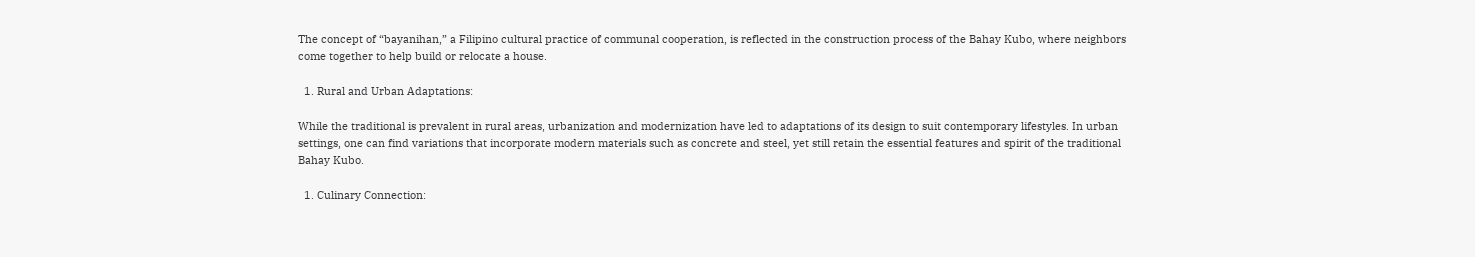The concept of “bayanihan,” a Filipino cultural practice of communal cooperation, is reflected in the construction process of the Bahay Kubo, where neighbors come together to help build or relocate a house.

  1. Rural and Urban Adaptations:

While the traditional is prevalent in rural areas, urbanization and modernization have led to adaptations of its design to suit contemporary lifestyles. In urban settings, one can find variations that incorporate modern materials such as concrete and steel, yet still retain the essential features and spirit of the traditional Bahay Kubo.

  1. Culinary Connection: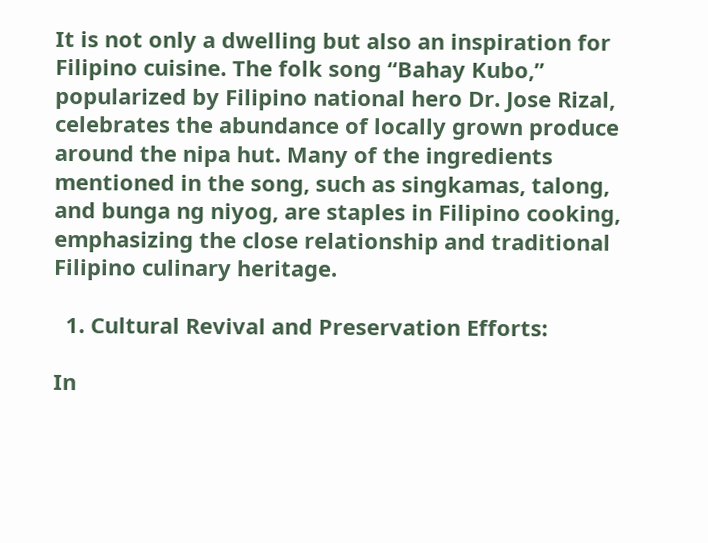It is not only a dwelling but also an inspiration for Filipino cuisine. The folk song “Bahay Kubo,” popularized by Filipino national hero Dr. Jose Rizal, celebrates the abundance of locally grown produce around the nipa hut. Many of the ingredients mentioned in the song, such as singkamas, talong, and bunga ng niyog, are staples in Filipino cooking, emphasizing the close relationship and traditional Filipino culinary heritage.

  1. Cultural Revival and Preservation Efforts:

In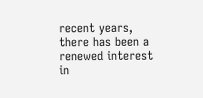recent years, there has been a renewed interest in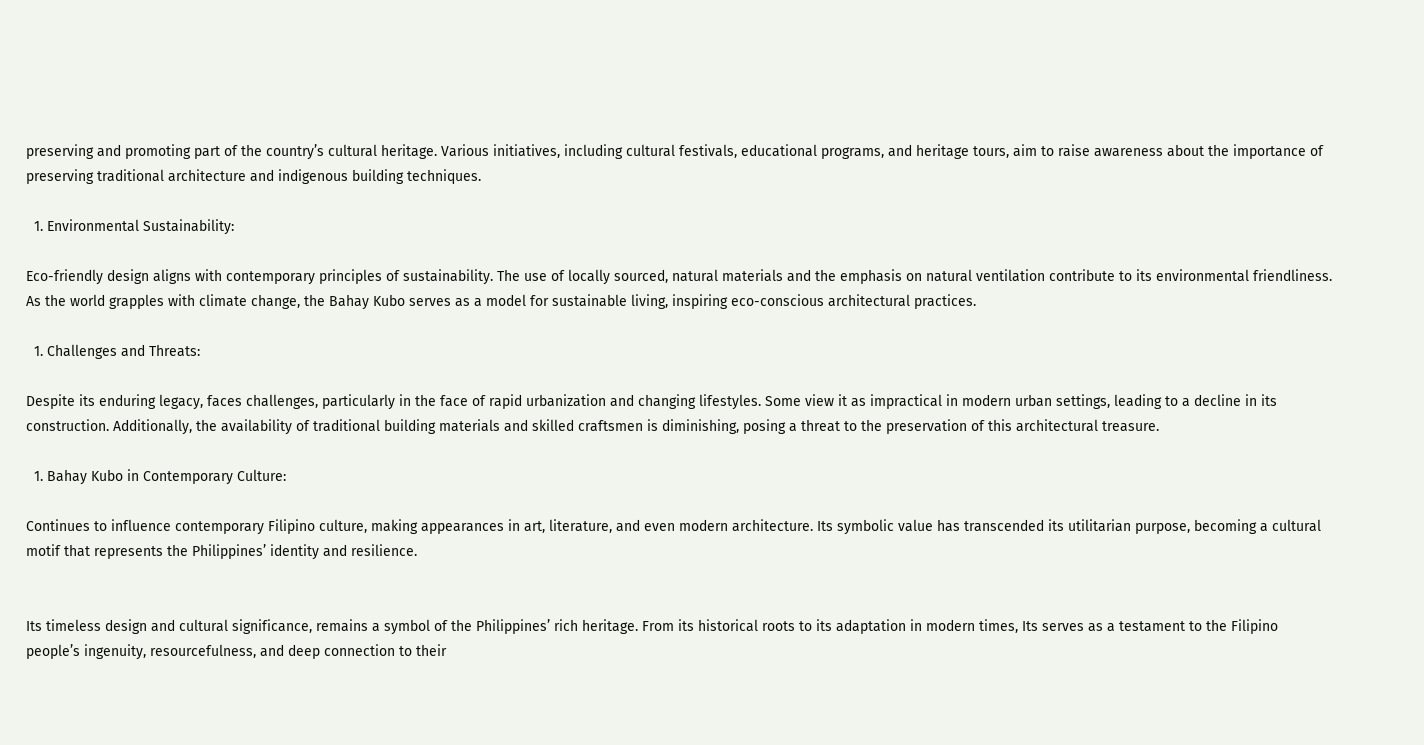preserving and promoting part of the country’s cultural heritage. Various initiatives, including cultural festivals, educational programs, and heritage tours, aim to raise awareness about the importance of preserving traditional architecture and indigenous building techniques.

  1. Environmental Sustainability:

Eco-friendly design aligns with contemporary principles of sustainability. The use of locally sourced, natural materials and the emphasis on natural ventilation contribute to its environmental friendliness. As the world grapples with climate change, the Bahay Kubo serves as a model for sustainable living, inspiring eco-conscious architectural practices.

  1. Challenges and Threats:

Despite its enduring legacy, faces challenges, particularly in the face of rapid urbanization and changing lifestyles. Some view it as impractical in modern urban settings, leading to a decline in its construction. Additionally, the availability of traditional building materials and skilled craftsmen is diminishing, posing a threat to the preservation of this architectural treasure.

  1. Bahay Kubo in Contemporary Culture:

Continues to influence contemporary Filipino culture, making appearances in art, literature, and even modern architecture. Its symbolic value has transcended its utilitarian purpose, becoming a cultural motif that represents the Philippines’ identity and resilience.


Its timeless design and cultural significance, remains a symbol of the Philippines’ rich heritage. From its historical roots to its adaptation in modern times, Its serves as a testament to the Filipino people’s ingenuity, resourcefulness, and deep connection to their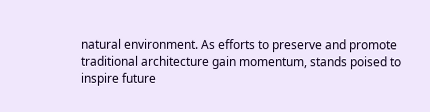natural environment. As efforts to preserve and promote traditional architecture gain momentum, stands poised to inspire future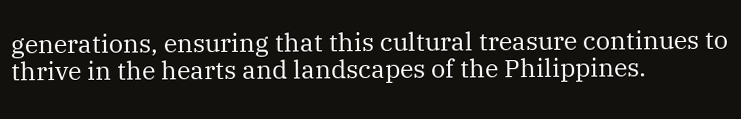generations, ensuring that this cultural treasure continues to thrive in the hearts and landscapes of the Philippines.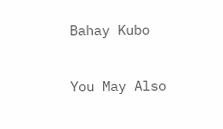Bahay Kubo

You May Also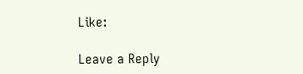Like:

Leave a Reply